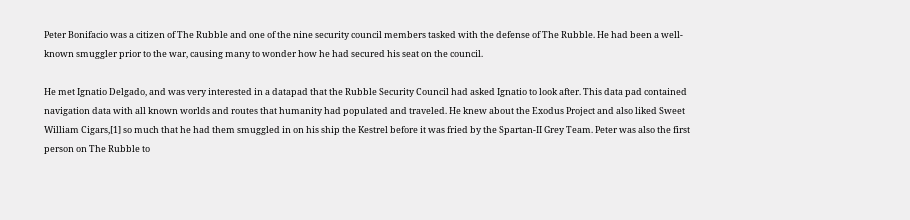Peter Bonifacio was a citizen of The Rubble and one of the nine security council members tasked with the defense of The Rubble. He had been a well-known smuggler prior to the war, causing many to wonder how he had secured his seat on the council.

He met Ignatio Delgado, and was very interested in a datapad that the Rubble Security Council had asked Ignatio to look after. This data pad contained navigation data with all known worlds and routes that humanity had populated and traveled. He knew about the Exodus Project and also liked Sweet William Cigars,[1] so much that he had them smuggled in on his ship the Kestrel before it was fried by the Spartan-II Grey Team. Peter was also the first person on The Rubble to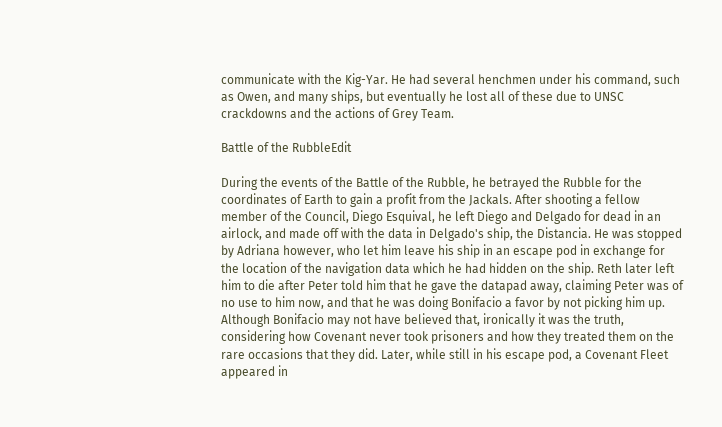communicate with the Kig-Yar. He had several henchmen under his command, such as Owen, and many ships, but eventually he lost all of these due to UNSC crackdowns and the actions of Grey Team.

Battle of the RubbleEdit

During the events of the Battle of the Rubble, he betrayed the Rubble for the coordinates of Earth to gain a profit from the Jackals. After shooting a fellow member of the Council, Diego Esquival, he left Diego and Delgado for dead in an airlock, and made off with the data in Delgado's ship, the Distancia. He was stopped by Adriana however, who let him leave his ship in an escape pod in exchange for the location of the navigation data which he had hidden on the ship. Reth later left him to die after Peter told him that he gave the datapad away, claiming Peter was of no use to him now, and that he was doing Bonifacio a favor by not picking him up. Although Bonifacio may not have believed that, ironically it was the truth, considering how Covenant never took prisoners and how they treated them on the rare occasions that they did. Later, while still in his escape pod, a Covenant Fleet appeared in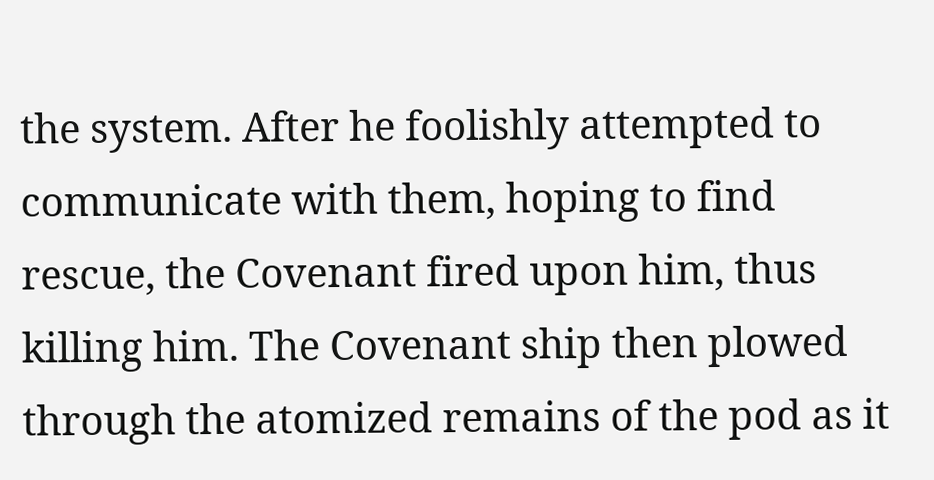the system. After he foolishly attempted to communicate with them, hoping to find rescue, the Covenant fired upon him, thus killing him. The Covenant ship then plowed through the atomized remains of the pod as it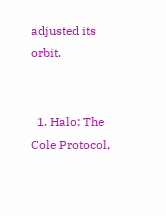adjusted its orbit.


  1. Halo: The Cole Protocol,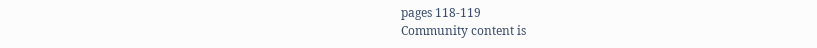pages 118-119
Community content is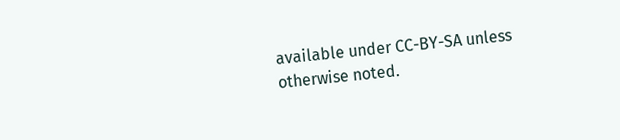available under CC-BY-SA unless otherwise noted.